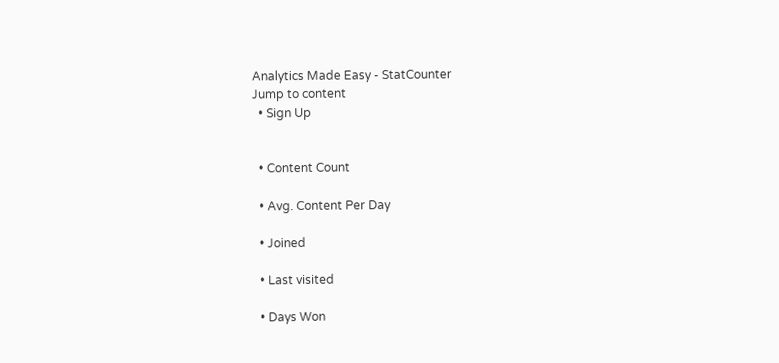Analytics Made Easy - StatCounter
Jump to content
  • Sign Up


  • Content Count

  • Avg. Content Per Day

  • Joined

  • Last visited

  • Days Won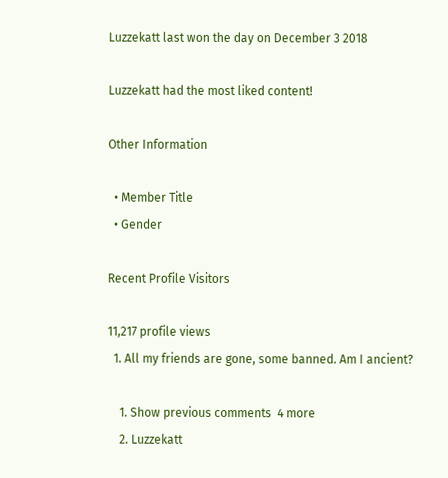Luzzekatt last won the day on December 3 2018

Luzzekatt had the most liked content!

Other Information

  • Member Title
  • Gender

Recent Profile Visitors

11,217 profile views
  1. All my friends are gone, some banned. Am I ancient?

    1. Show previous comments  4 more
    2. Luzzekatt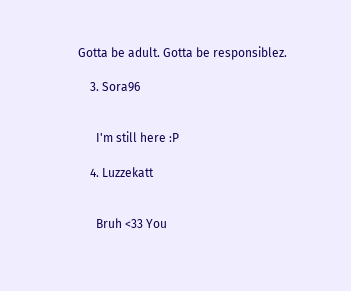Gotta be adult. Gotta be responsiblez.

    3. Sora96


      I'm still here :P

    4. Luzzekatt


      Bruh <33 You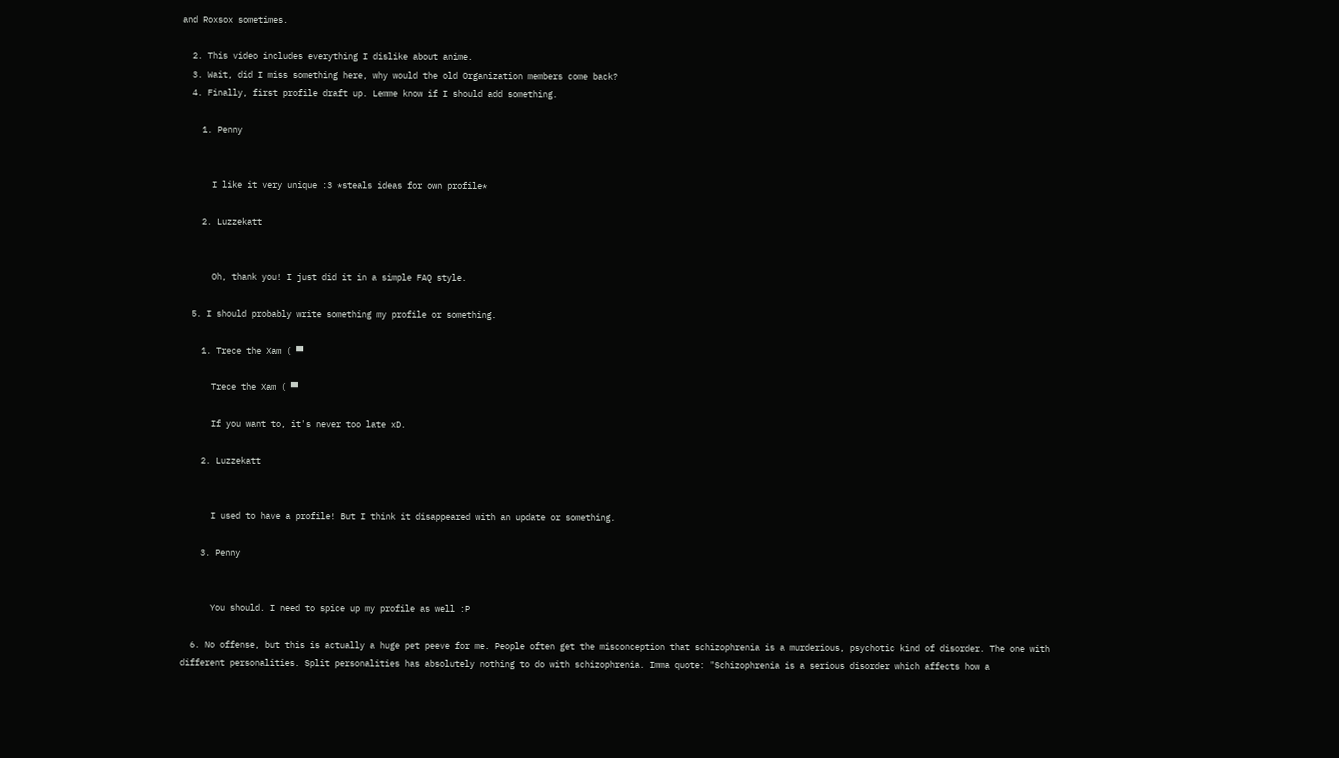and Roxsox sometimes.

  2. This video includes everything I dislike about anime.
  3. Wait, did I miss something here, why would the old Organization members come back?
  4. Finally, first profile draft up. Lemme know if I should add something.

    1. Penny


      I like it very unique :3 *steals ideas for own profile*

    2. Luzzekatt


      Oh, thank you! I just did it in a simple FAQ style.

  5. I should probably write something my profile or something.

    1. Trece the Xam ( ▀

      Trece the Xam ( ▀

      If you want to, it's never too late xD.

    2. Luzzekatt


      I used to have a profile! But I think it disappeared with an update or something.

    3. Penny


      You should. I need to spice up my profile as well :P

  6. No offense, but this is actually a huge pet peeve for me. People often get the misconception that schizophrenia is a murderious, psychotic kind of disorder. The one with different personalities. Split personalities has absolutely nothing to do with schizophrenia. Imma quote: "Schizophrenia is a serious disorder which affects how a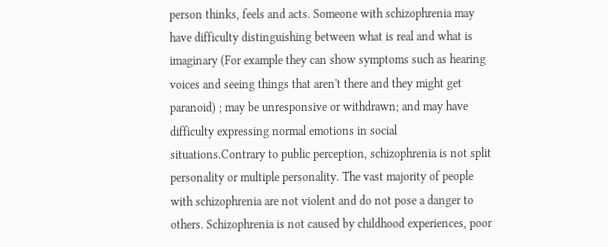person thinks, feels and acts. Someone with schizophrenia may have difficulty distinguishing between what is real and what is imaginary (For example they can show symptoms such as hearing voices and seeing things that aren't there and they might get paranoid) ; may be unresponsive or withdrawn; and may have difficulty expressing normal emotions in social situations.Contrary to public perception, schizophrenia is not split personality or multiple personality. The vast majority of people with schizophrenia are not violent and do not pose a danger to others. Schizophrenia is not caused by childhood experiences, poor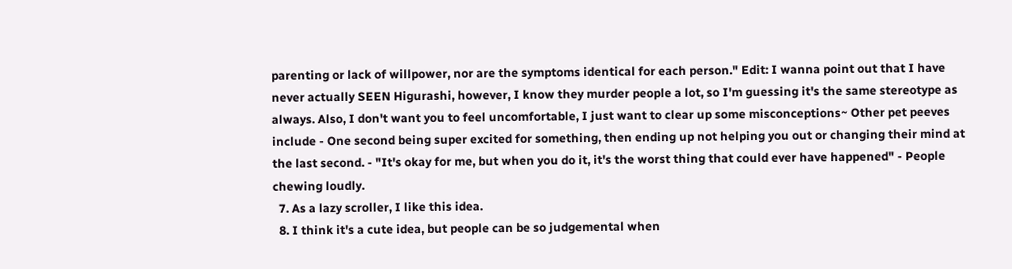parenting or lack of willpower, nor are the symptoms identical for each person." Edit: I wanna point out that I have never actually SEEN Higurashi, however, I know they murder people a lot, so I'm guessing it's the same stereotype as always. Also, I don't want you to feel uncomfortable, I just want to clear up some misconceptions~ Other pet peeves include - One second being super excited for something, then ending up not helping you out or changing their mind at the last second. - "It's okay for me, but when you do it, it's the worst thing that could ever have happened" - People chewing loudly.
  7. As a lazy scroller, I like this idea.
  8. I think it's a cute idea, but people can be so judgemental when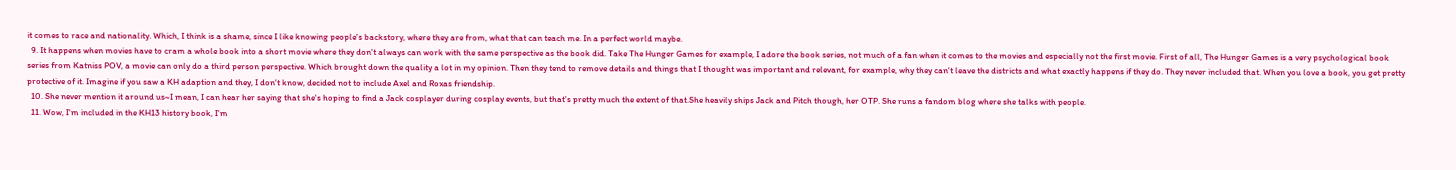it comes to race and nationality. Which, I think is a shame, since I like knowing people's backstory, where they are from, what that can teach me. In a perfect world maybe.
  9. It happens when movies have to cram a whole book into a short movie where they don't always can work with the same perspective as the book did. Take The Hunger Games for example, I adore the book series, not much of a fan when it comes to the movies and especially not the first movie. First of all, The Hunger Games is a very psychological book series from Katniss POV, a movie can only do a third person perspective. Which brought down the quality a lot in my opinion. Then they tend to remove details and things that I thought was important and relevant, for example, why they can't leave the districts and what exactly happens if they do. They never included that. When you love a book, you get pretty protective of it. Imagine if you saw a KH adaption and they, I don't know, decided not to include Axel and Roxas friendship.
  10. She never mention it around us~I mean, I can hear her saying that she's hoping to find a Jack cosplayer during cosplay events, but that's pretty much the extent of that.She heavily ships Jack and Pitch though, her OTP. She runs a fandom blog where she talks with people.
  11. Wow, I'm included in the KH13 history book, I'm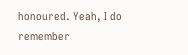honoured. Yeah, I do remember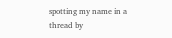spotting my name in a thread by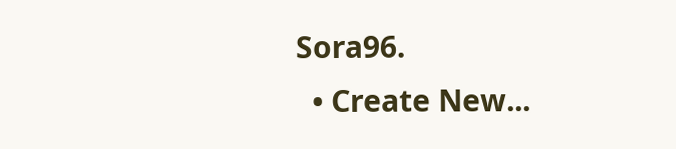Sora96.
  • Create New...